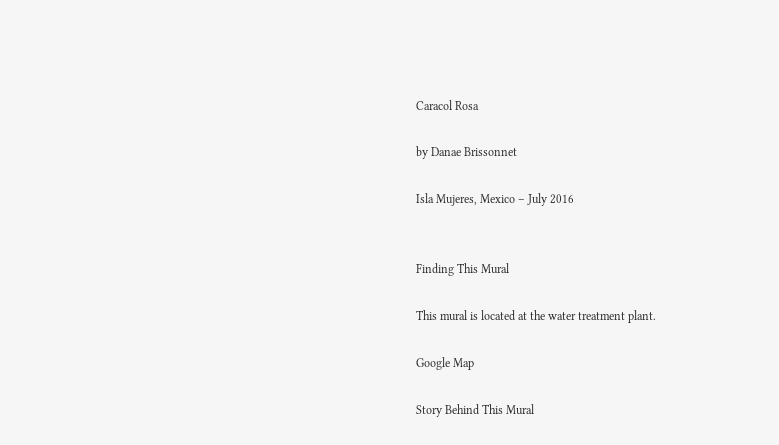Caracol Rosa

by Danae Brissonnet

Isla Mujeres, Mexico – July 2016


Finding This Mural

This mural is located at the water treatment plant.

Google Map

Story Behind This Mural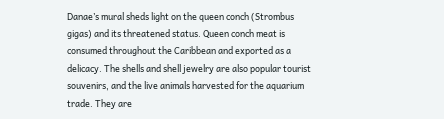Danae’s mural sheds light on the queen conch (Strombus gigas) and its threatened status. Queen conch meat is consumed throughout the Caribbean and exported as a delicacy. The shells and shell jewelry are also popular tourist souvenirs, and the live animals harvested for the aquarium trade. They are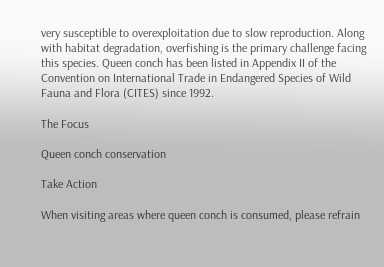very susceptible to overexploitation due to slow reproduction. Along with habitat degradation, overfishing is the primary challenge facing this species. Queen conch has been listed in Appendix II of the Convention on International Trade in Endangered Species of Wild Fauna and Flora (CITES) since 1992.

The Focus

Queen conch conservation

Take Action

When visiting areas where queen conch is consumed, please refrain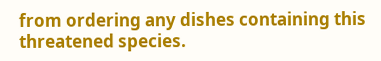from ordering any dishes containing this threatened species.